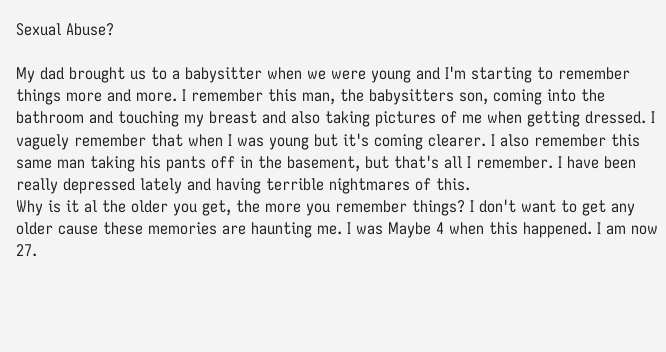Sexual Abuse?

My dad brought us to a babysitter when we were young and I'm starting to remember things more and more. I remember this man, the babysitters son, coming into the bathroom and touching my breast and also taking pictures of me when getting dressed. I vaguely remember that when I was young but it's coming clearer. I also remember this same man taking his pants off in the basement, but that's all I remember. I have been really depressed lately and having terrible nightmares of this.
Why is it al the older you get, the more you remember things? I don't want to get any older cause these memories are haunting me. I was Maybe 4 when this happened. I am now 27.